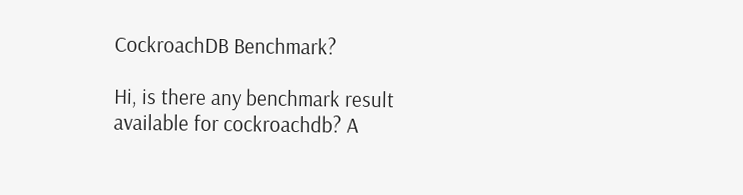CockroachDB Benchmark?

Hi, is there any benchmark result available for cockroachdb? A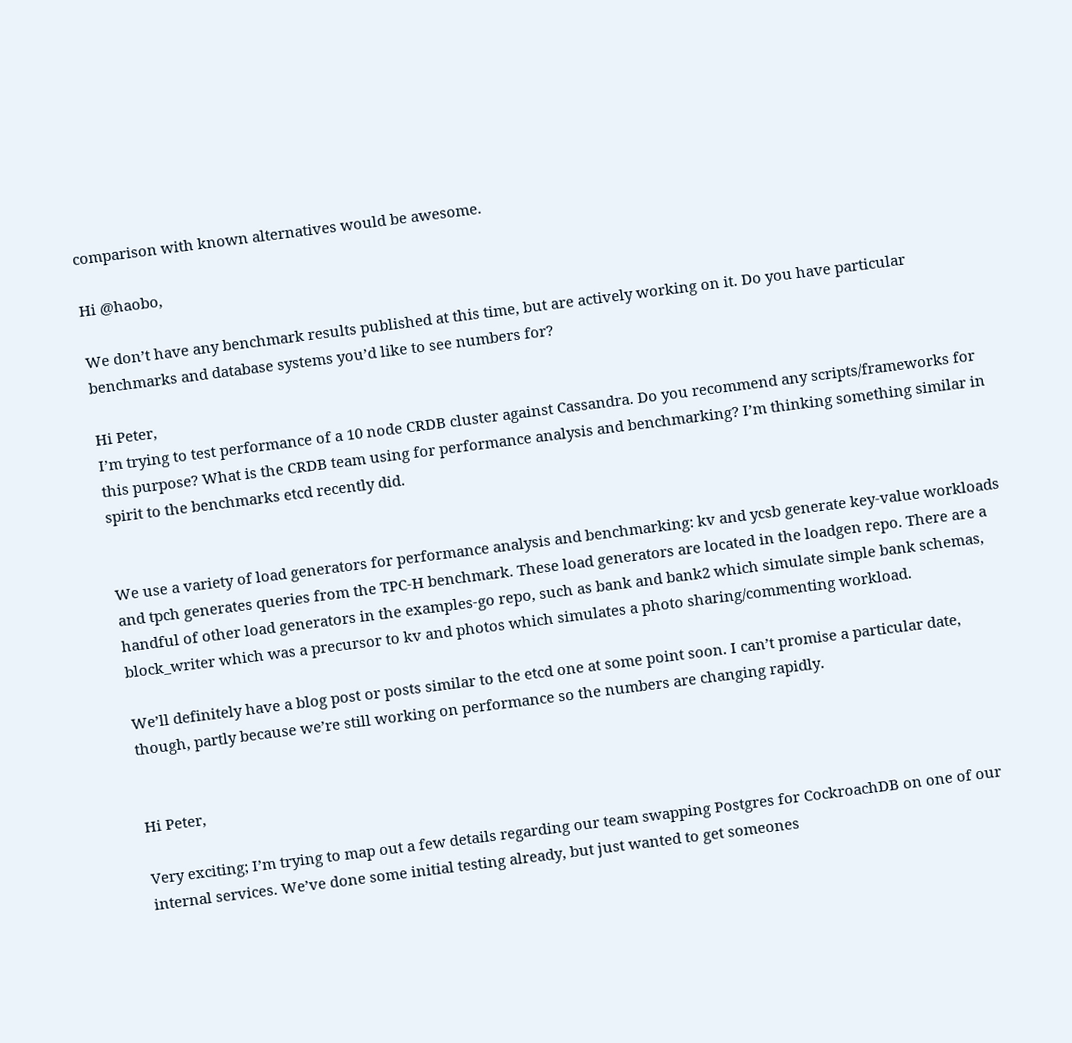comparison with known alternatives would be awesome.

Hi @haobo,

We don’t have any benchmark results published at this time, but are actively working on it. Do you have particular benchmarks and database systems you’d like to see numbers for?

Hi Peter,
I’m trying to test performance of a 10 node CRDB cluster against Cassandra. Do you recommend any scripts/frameworks for this purpose? What is the CRDB team using for performance analysis and benchmarking? I’m thinking something similar in spirit to the benchmarks etcd recently did.


We use a variety of load generators for performance analysis and benchmarking: kv and ycsb generate key-value workloads and tpch generates queries from the TPC-H benchmark. These load generators are located in the loadgen repo. There are a handful of other load generators in the examples-go repo, such as bank and bank2 which simulate simple bank schemas, block_writer which was a precursor to kv and photos which simulates a photo sharing/commenting workload.

We’ll definitely have a blog post or posts similar to the etcd one at some point soon. I can’t promise a particular date, though, partly because we’re still working on performance so the numbers are changing rapidly.


Hi Peter,

Very exciting; I’m trying to map out a few details regarding our team swapping Postgres for CockroachDB on one of our internal services. We’ve done some initial testing already, but just wanted to get someones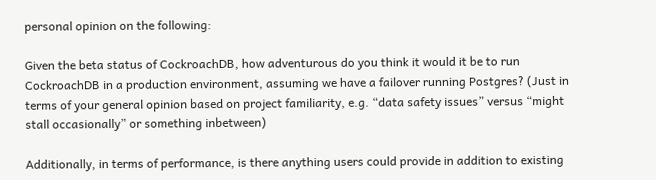personal opinion on the following:

Given the beta status of CockroachDB, how adventurous do you think it would it be to run CockroachDB in a production environment, assuming we have a failover running Postgres? (Just in terms of your general opinion based on project familiarity, e.g. “data safety issues” versus “might stall occasionally” or something inbetween)

Additionally, in terms of performance, is there anything users could provide in addition to existing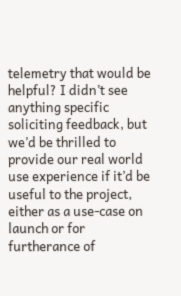telemetry that would be helpful? I didn’t see anything specific soliciting feedback, but we’d be thrilled to provide our real world use experience if it’d be useful to the project, either as a use-case on launch or for furtherance of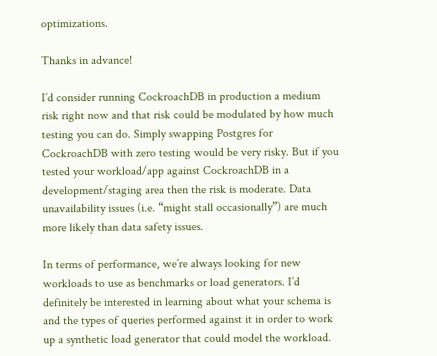optimizations.

Thanks in advance!

I’d consider running CockroachDB in production a medium risk right now and that risk could be modulated by how much testing you can do. Simply swapping Postgres for CockroachDB with zero testing would be very risky. But if you tested your workload/app against CockroachDB in a development/staging area then the risk is moderate. Data unavailability issues (i.e. “might stall occasionally”) are much more likely than data safety issues.

In terms of performance, we’re always looking for new workloads to use as benchmarks or load generators. I’d definitely be interested in learning about what your schema is and the types of queries performed against it in order to work up a synthetic load generator that could model the workload.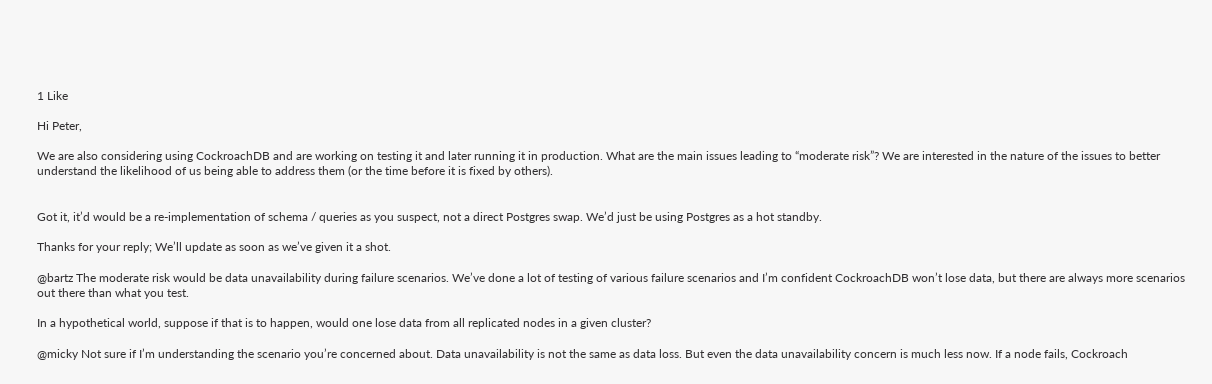1 Like

Hi Peter,

We are also considering using CockroachDB and are working on testing it and later running it in production. What are the main issues leading to “moderate risk”? We are interested in the nature of the issues to better understand the likelihood of us being able to address them (or the time before it is fixed by others).


Got it, it’d would be a re-implementation of schema / queries as you suspect, not a direct Postgres swap. We’d just be using Postgres as a hot standby.

Thanks for your reply; We’ll update as soon as we’ve given it a shot.

@bartz The moderate risk would be data unavailability during failure scenarios. We’ve done a lot of testing of various failure scenarios and I’m confident CockroachDB won’t lose data, but there are always more scenarios out there than what you test.

In a hypothetical world, suppose if that is to happen, would one lose data from all replicated nodes in a given cluster?

@micky Not sure if I’m understanding the scenario you’re concerned about. Data unavailability is not the same as data loss. But even the data unavailability concern is much less now. If a node fails, Cockroach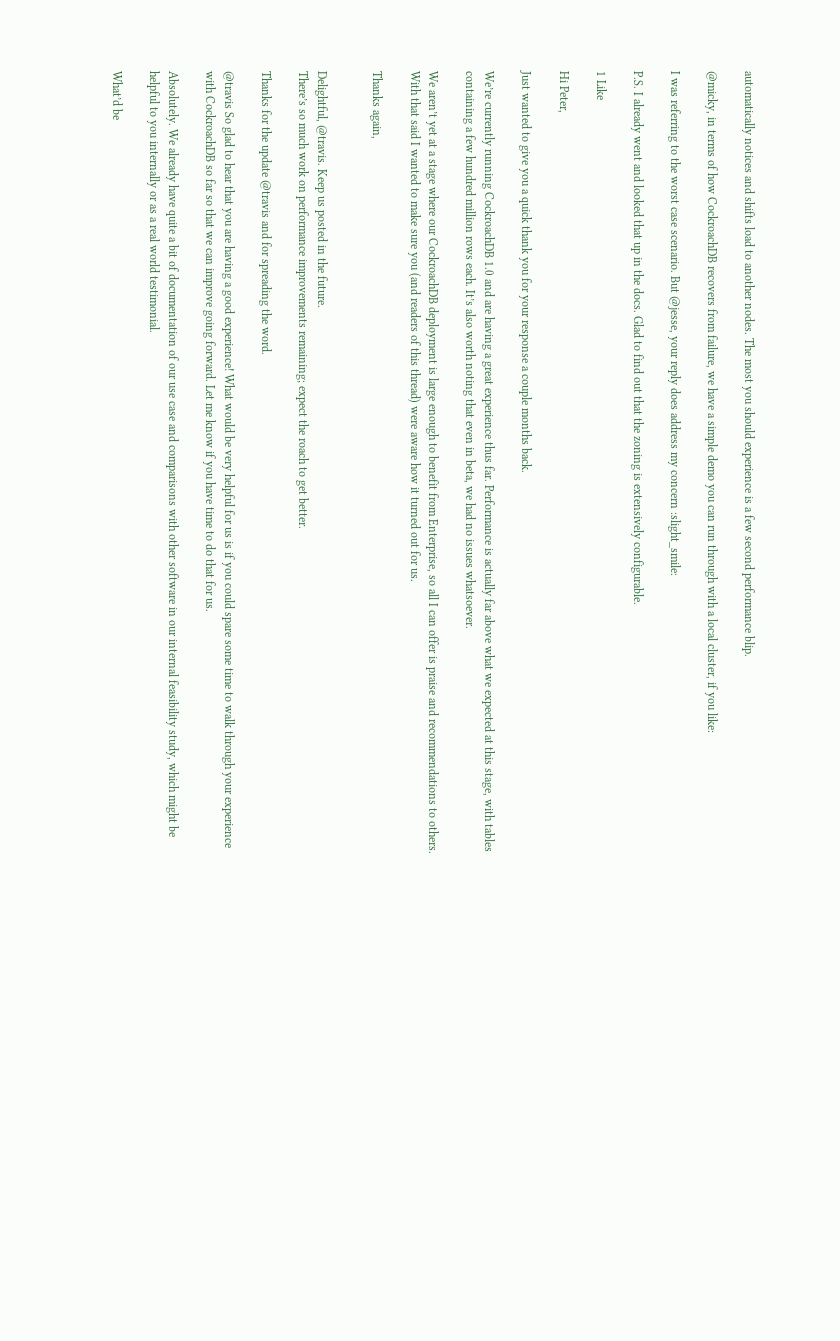automatically notices and shifts load to another nodes. The most you should experience is a few second performance blip.

@micky, in terms of how CockroachDB recovers from failure, we have a simple demo you can run through with a local cluster, if you like:

I was referring to the worst case scenario. But @jesse, your reply does address my concern :slight_smile:

P.S. I already went and looked that up in the docs. Glad to find out that the zoning is extensively configurable.

1 Like

Hi Peter,

Just wanted to give you a quick thank you for your response a couple months back.

We’re currently running CockroachDB 1.0 and are having a great experience thus far. Performance is actually far above what we expected at this stage, with tables containing a few hundred million rows each. It’s also worth noting that even in beta, we had no issues whatsoever.

We aren’t yet at a stage where our CockroachDB deployment is large enough to benefit from Enterprise, so all I can offer is praise and recommendations to others. With that said I wanted to make sure you (and readers of this thread) were aware how it turned out for us.

Thanks again,


Delightful, @travis. Keep us posted in the future.
There’s so much work on performance improvements remaining; expect the roach to get better.

Thanks for the update @travis and for spreading the word.

@travis So glad to hear that you are having a good experience! What would be very helpful for us is if you could spare some time to walk through your experience with CockroachDB so far so that we can improve going forward. Let me know if you have time to do that for us.

Absolutely. We already have quite a bit of documentation of our use case and comparisons with other software in our internal feasibility study, which might be helpful to you internally or as a real world testimonial.

What’d be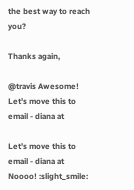the best way to reach you?

Thanks again,

@travis Awesome! Let’s move this to email - diana at

Let’s move this to email - diana at
Noooo! :slight_smile: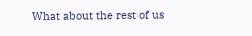What about the rest of us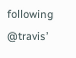following @travis’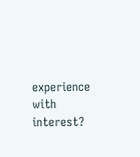experience with interest?